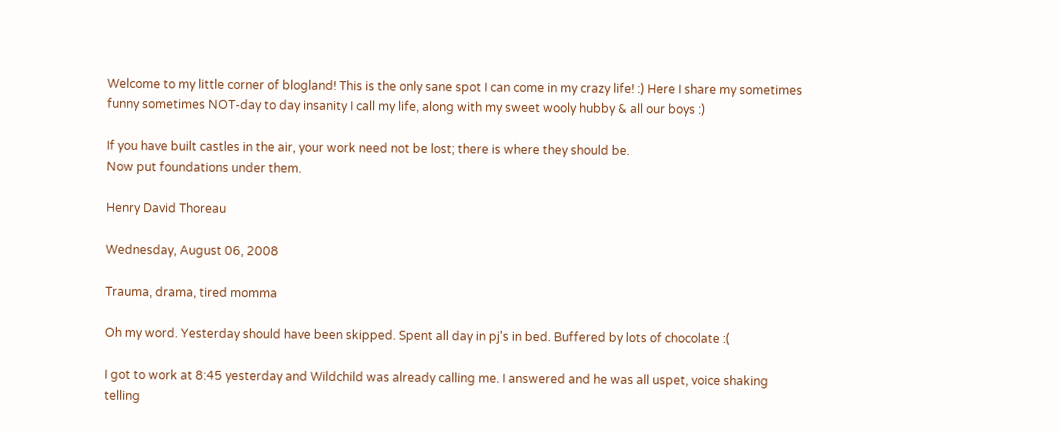Welcome to my little corner of blogland! This is the only sane spot I can come in my crazy life! :) Here I share my sometimes funny sometimes NOT-day to day insanity I call my life, along with my sweet wooly hubby & all our boys :)

If you have built castles in the air, your work need not be lost; there is where they should be.
Now put foundations under them.

Henry David Thoreau

Wednesday, August 06, 2008

Trauma, drama, tired momma

Oh my word. Yesterday should have been skipped. Spent all day in pj's in bed. Buffered by lots of chocolate :(

I got to work at 8:45 yesterday and Wildchild was already calling me. I answered and he was all uspet, voice shaking telling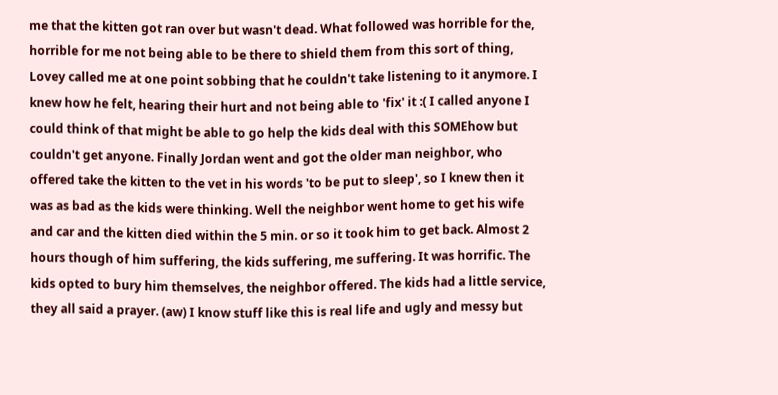me that the kitten got ran over but wasn't dead. What followed was horrible for the, horrible for me not being able to be there to shield them from this sort of thing, Lovey called me at one point sobbing that he couldn't take listening to it anymore. I knew how he felt, hearing their hurt and not being able to 'fix' it :( I called anyone I could think of that might be able to go help the kids deal with this SOMEhow but couldn't get anyone. Finally Jordan went and got the older man neighbor, who offered take the kitten to the vet in his words 'to be put to sleep', so I knew then it was as bad as the kids were thinking. Well the neighbor went home to get his wife and car and the kitten died within the 5 min. or so it took him to get back. Almost 2 hours though of him suffering, the kids suffering, me suffering. It was horrific. The kids opted to bury him themselves, the neighbor offered. The kids had a little service, they all said a prayer. (aw) I know stuff like this is real life and ugly and messy but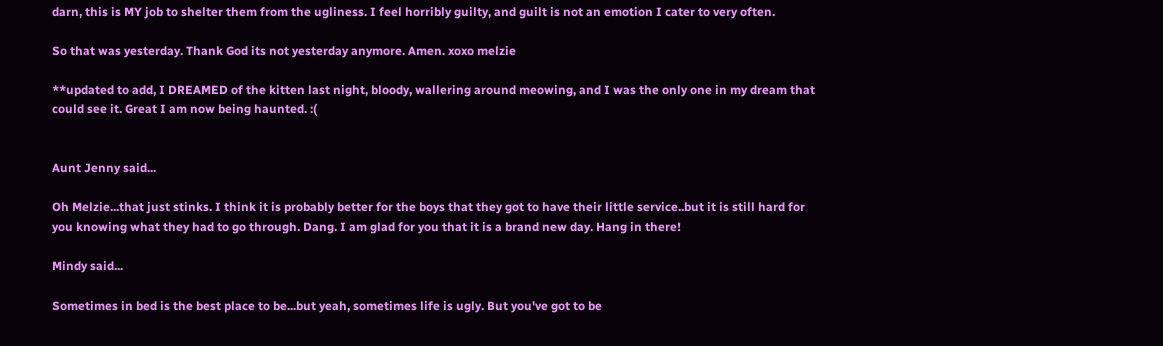darn, this is MY job to shelter them from the ugliness. I feel horribly guilty, and guilt is not an emotion I cater to very often.

So that was yesterday. Thank God its not yesterday anymore. Amen. xoxo melzie

**updated to add, I DREAMED of the kitten last night, bloody, wallering around meowing, and I was the only one in my dream that could see it. Great I am now being haunted. :(


Aunt Jenny said...

Oh Melzie...that just stinks. I think it is probably better for the boys that they got to have their little service..but it is still hard for you knowing what they had to go through. Dang. I am glad for you that it is a brand new day. Hang in there!

Mindy said...

Sometimes in bed is the best place to be...but yeah, sometimes life is ugly. But you've got to be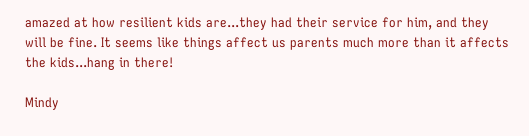amazed at how resilient kids are...they had their service for him, and they will be fine. It seems like things affect us parents much more than it affects the kids...hang in there!

Mindy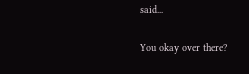said...

You okay over there?